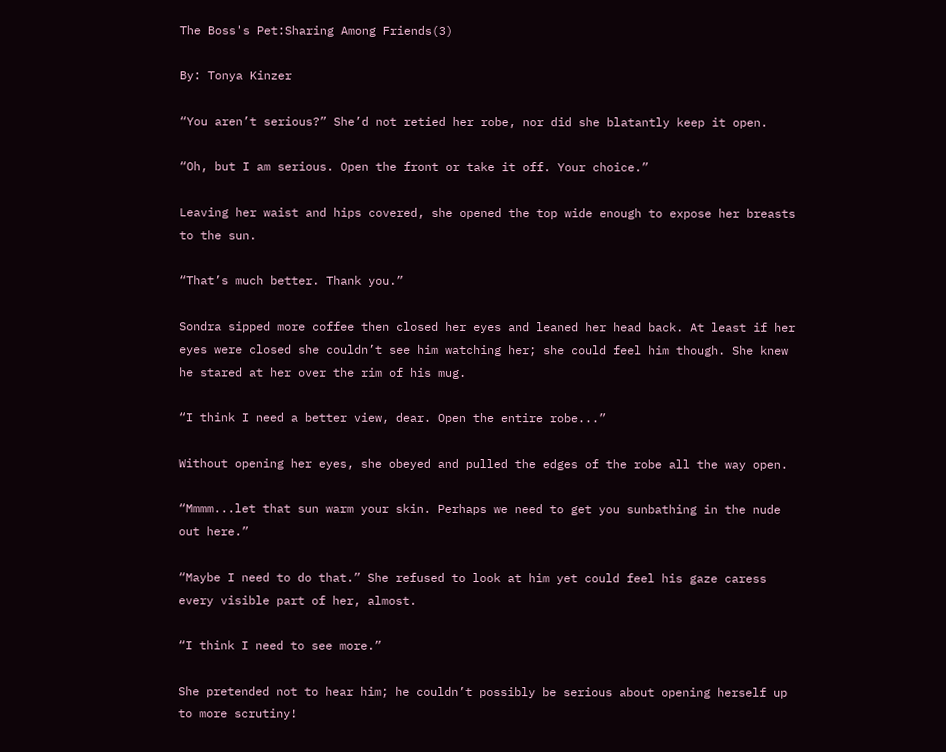The Boss's Pet:Sharing Among Friends(3)

By: Tonya Kinzer

“You aren’t serious?” She’d not retied her robe, nor did she blatantly keep it open.

“Oh, but I am serious. Open the front or take it off. Your choice.”

Leaving her waist and hips covered, she opened the top wide enough to expose her breasts to the sun.

“That’s much better. Thank you.”

Sondra sipped more coffee then closed her eyes and leaned her head back. At least if her eyes were closed she couldn’t see him watching her; she could feel him though. She knew he stared at her over the rim of his mug.

“I think I need a better view, dear. Open the entire robe...”

Without opening her eyes, she obeyed and pulled the edges of the robe all the way open.

“Mmmm...let that sun warm your skin. Perhaps we need to get you sunbathing in the nude out here.”

“Maybe I need to do that.” She refused to look at him yet could feel his gaze caress every visible part of her, almost.

“I think I need to see more.”

She pretended not to hear him; he couldn’t possibly be serious about opening herself up to more scrutiny!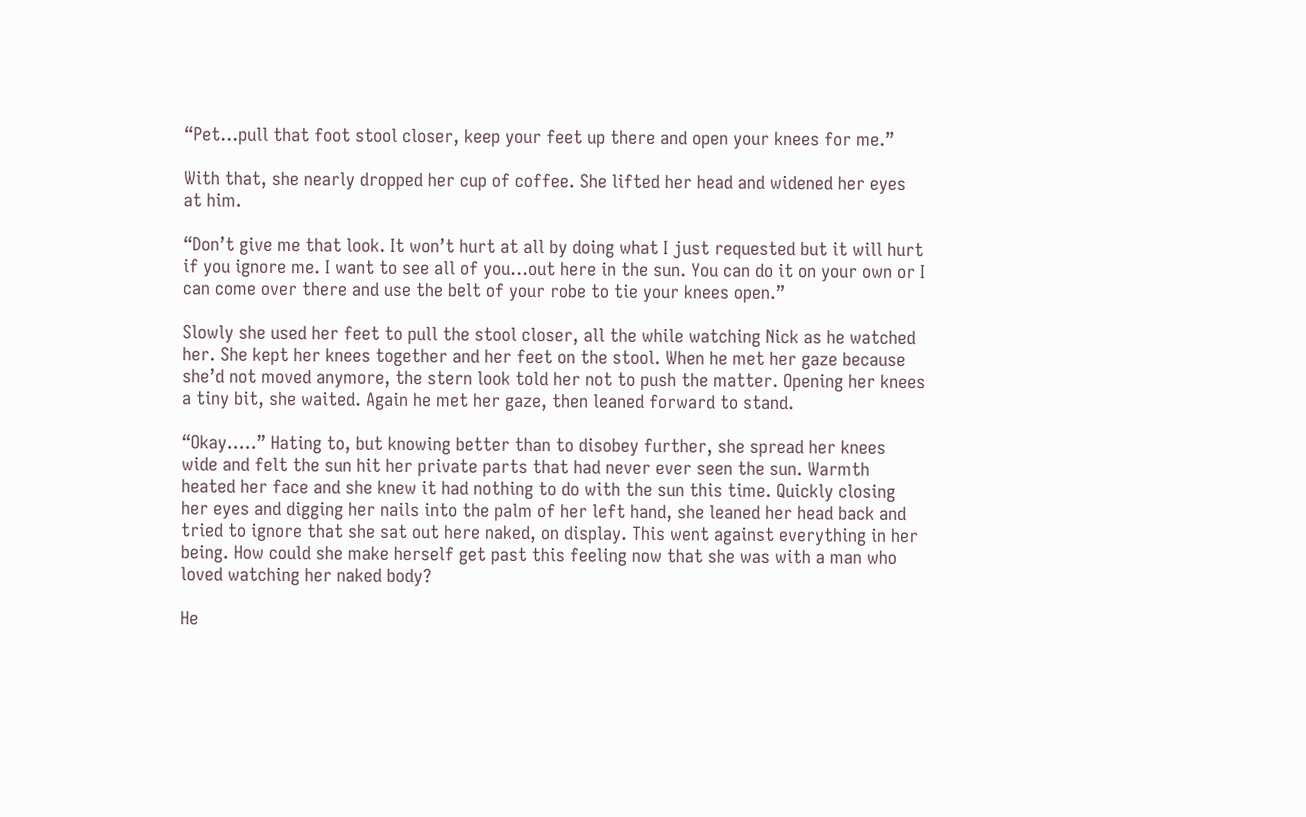“Pet...pull that foot stool closer, keep your feet up there and open your knees for me.”

With that, she nearly dropped her cup of coffee. She lifted her head and widened her eyes at him.

“Don’t give me that look. It won’t hurt at all by doing what I just requested but it will hurt if you ignore me. I want to see all of you...out here in the sun. You can do it on your own or I can come over there and use the belt of your robe to tie your knees open.”

Slowly she used her feet to pull the stool closer, all the while watching Nick as he watched her. She kept her knees together and her feet on the stool. When he met her gaze because she’d not moved anymore, the stern look told her not to push the matter. Opening her knees a tiny bit, she waited. Again he met her gaze, then leaned forward to stand.

“Okay.....” Hating to, but knowing better than to disobey further, she spread her knees wide and felt the sun hit her private parts that had never ever seen the sun. Warmth heated her face and she knew it had nothing to do with the sun this time. Quickly closing her eyes and digging her nails into the palm of her left hand, she leaned her head back and tried to ignore that she sat out here naked, on display. This went against everything in her being. How could she make herself get past this feeling now that she was with a man who loved watching her naked body?

He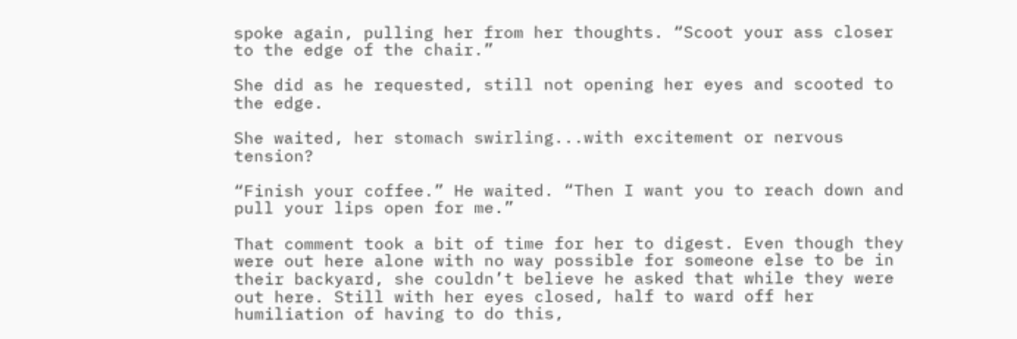spoke again, pulling her from her thoughts. “Scoot your ass closer to the edge of the chair.”

She did as he requested, still not opening her eyes and scooted to the edge.

She waited, her stomach swirling...with excitement or nervous tension?

“Finish your coffee.” He waited. “Then I want you to reach down and pull your lips open for me.”

That comment took a bit of time for her to digest. Even though they were out here alone with no way possible for someone else to be in their backyard, she couldn’t believe he asked that while they were out here. Still with her eyes closed, half to ward off her humiliation of having to do this,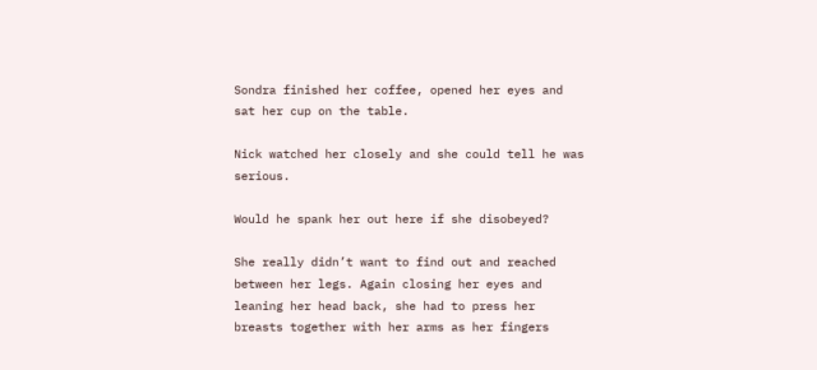Sondra finished her coffee, opened her eyes and sat her cup on the table.

Nick watched her closely and she could tell he was serious.

Would he spank her out here if she disobeyed?

She really didn’t want to find out and reached between her legs. Again closing her eyes and leaning her head back, she had to press her breasts together with her arms as her fingers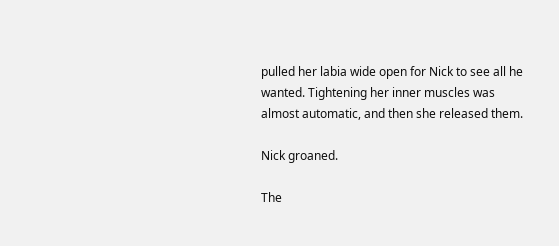pulled her labia wide open for Nick to see all he wanted. Tightening her inner muscles was almost automatic, and then she released them.

Nick groaned.

The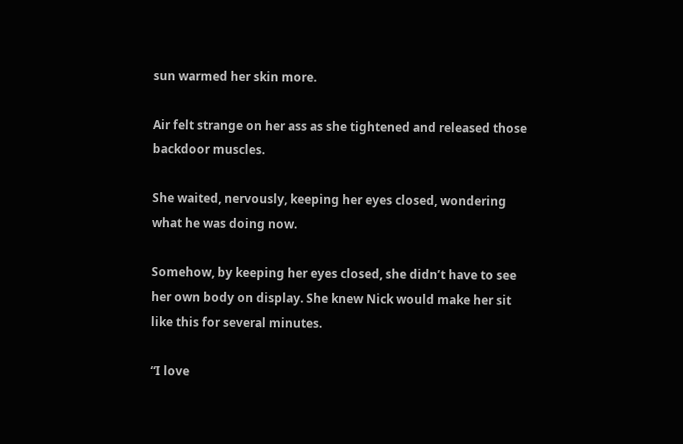sun warmed her skin more.

Air felt strange on her ass as she tightened and released those backdoor muscles.

She waited, nervously, keeping her eyes closed, wondering what he was doing now.

Somehow, by keeping her eyes closed, she didn’t have to see her own body on display. She knew Nick would make her sit like this for several minutes.

“I love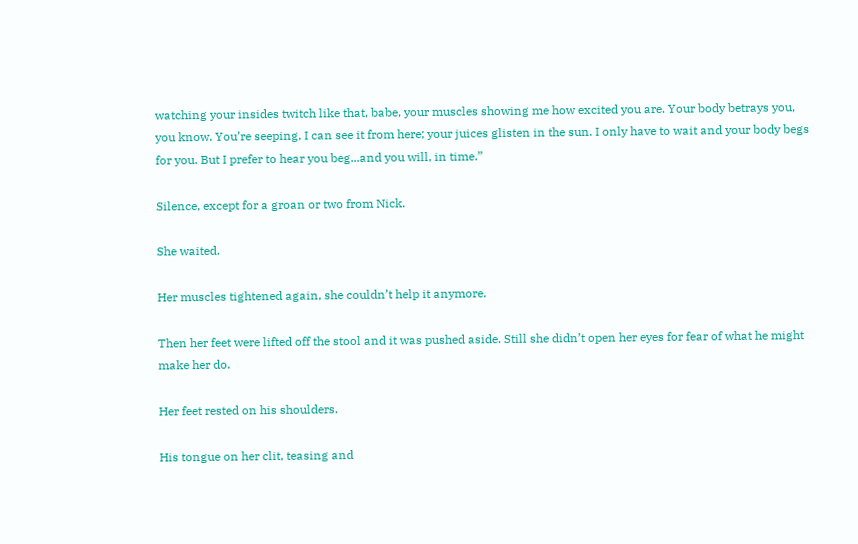watching your insides twitch like that, babe, your muscles showing me how excited you are. Your body betrays you, you know. You’re seeping, I can see it from here; your juices glisten in the sun. I only have to wait and your body begs for you. But I prefer to hear you beg...and you will, in time.”

Silence, except for a groan or two from Nick.

She waited.

Her muscles tightened again, she couldn’t help it anymore.

Then her feet were lifted off the stool and it was pushed aside. Still she didn’t open her eyes for fear of what he might make her do.

Her feet rested on his shoulders.

His tongue on her clit, teasing and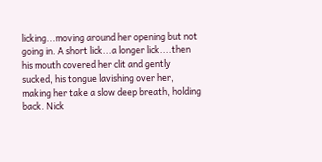licking...moving around her opening but not going in. A short lick...a longer lick....then his mouth covered her clit and gently sucked, his tongue lavishing over her, making her take a slow deep breath, holding back. Nick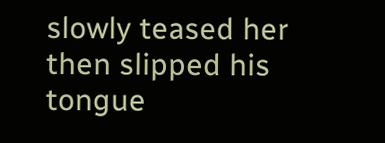slowly teased her then slipped his tongue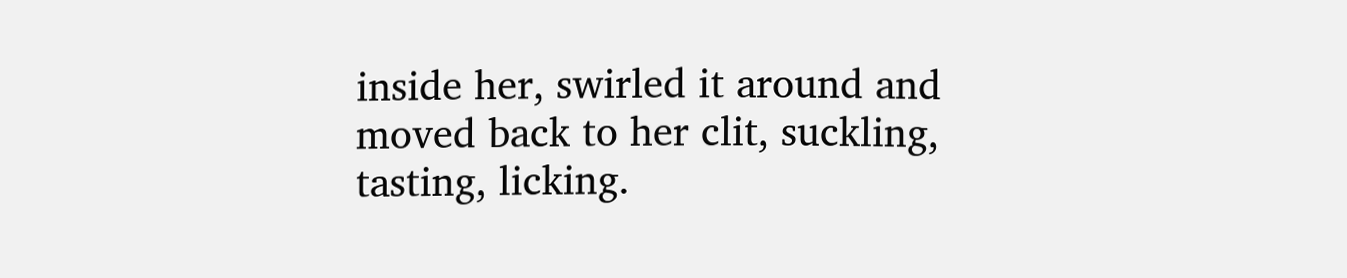inside her, swirled it around and moved back to her clit, suckling, tasting, licking.